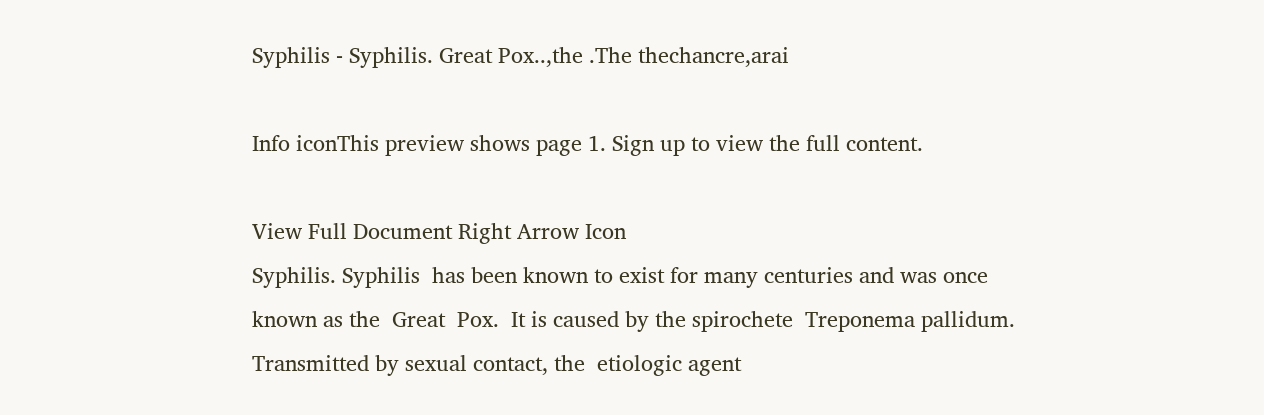Syphilis - Syphilis. Great Pox..,the .The thechancre,arai

Info iconThis preview shows page 1. Sign up to view the full content.

View Full Document Right Arrow Icon
Syphilis. Syphilis  has been known to exist for many centuries and was once known as the  Great  Pox.  It is caused by the spirochete  Treponema pallidum.   Transmitted by sexual contact, the  etiologic agent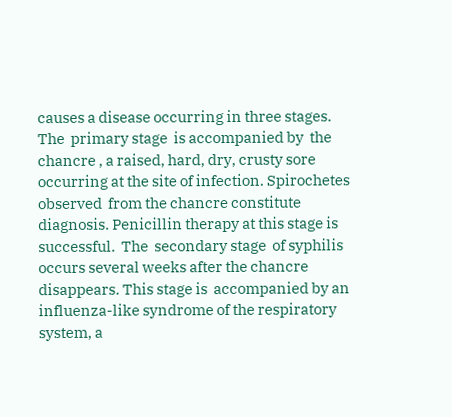causes a disease occurring in three stages. The  primary stage  is accompanied by  the  chancre , a raised, hard, dry, crusty sore occurring at the site of infection. Spirochetes observed  from the chancre constitute diagnosis. Penicillin therapy at this stage is successful.  The  secondary stage  of syphilis occurs several weeks after the chancre disappears. This stage is  accompanied by an influenza-like syndrome of the respiratory system, a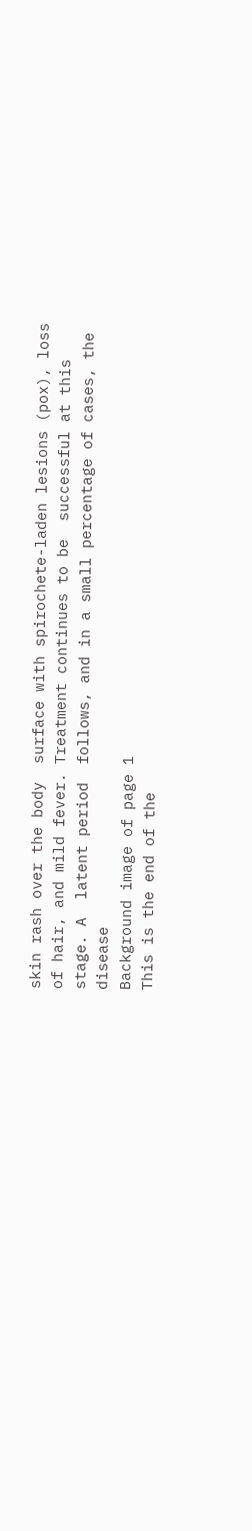skin rash over the body  surface with spirochete-laden lesions (pox), loss of hair, and mild fever. Treatment continues to be  successful at this stage. A  latent period  follows, and in a small percentage of cases, the disease
Background image of page 1
This is the end of the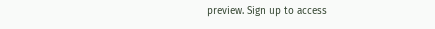preview. Sign up to access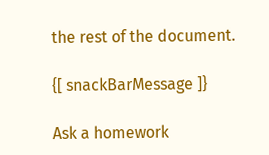the rest of the document.

{[ snackBarMessage ]}

Ask a homework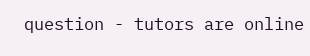question - tutors are online